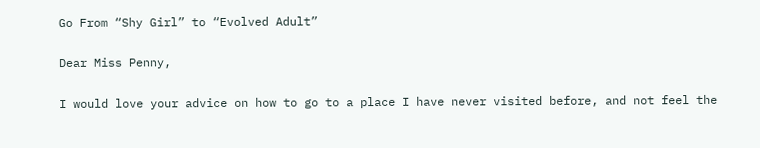Go From “Shy Girl” to “Evolved Adult”

Dear Miss Penny,

I would love your advice on how to go to a place I have never visited before, and not feel the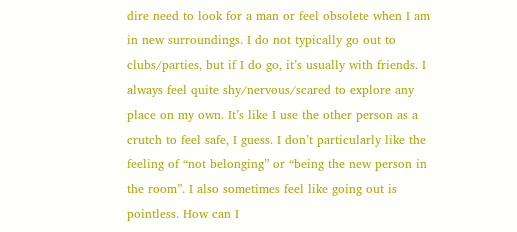dire need to look for a man or feel obsolete when I am in new surroundings. I do not typically go out to clubs/parties, but if I do go, it’s usually with friends. I always feel quite shy/nervous/scared to explore any place on my own. It’s like I use the other person as a crutch to feel safe, I guess. I don’t particularly like the feeling of “not belonging” or “being the new person in the room”. I also sometimes feel like going out is pointless. How can I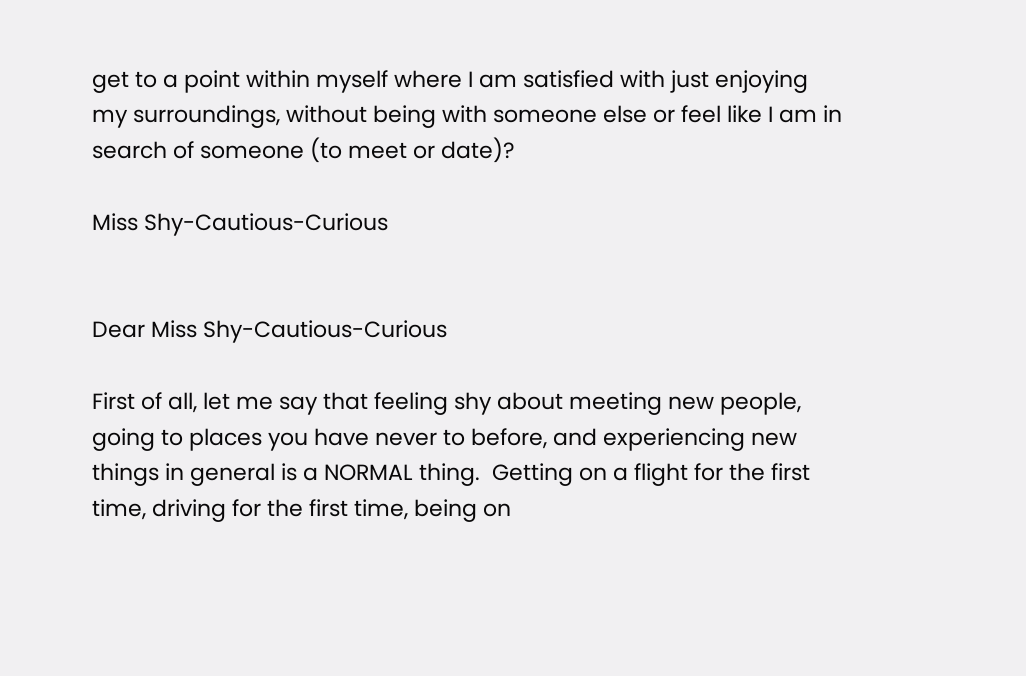get to a point within myself where I am satisfied with just enjoying my surroundings, without being with someone else or feel like I am in search of someone (to meet or date)?

Miss Shy-Cautious-Curious


Dear Miss Shy-Cautious-Curious

First of all, let me say that feeling shy about meeting new people, going to places you have never to before, and experiencing new things in general is a NORMAL thing.  Getting on a flight for the first time, driving for the first time, being on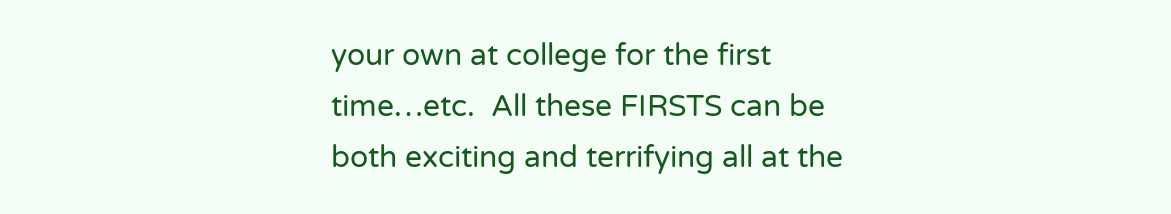your own at college for the first time…etc.  All these FIRSTS can be both exciting and terrifying all at the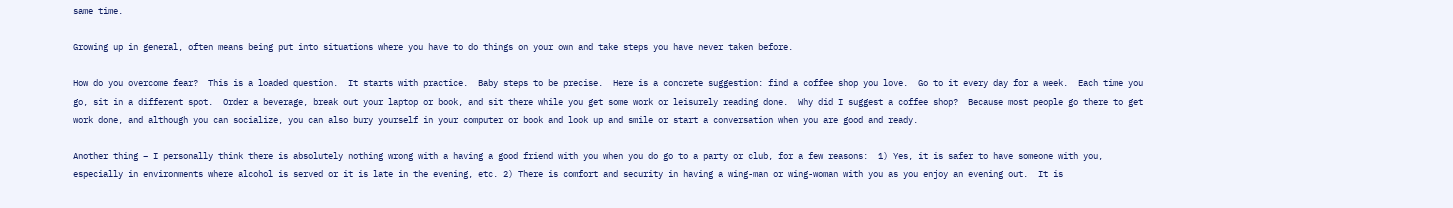same time.

Growing up in general, often means being put into situations where you have to do things on your own and take steps you have never taken before.

How do you overcome fear?  This is a loaded question.  It starts with practice.  Baby steps to be precise.  Here is a concrete suggestion: find a coffee shop you love.  Go to it every day for a week.  Each time you go, sit in a different spot.  Order a beverage, break out your laptop or book, and sit there while you get some work or leisurely reading done.  Why did I suggest a coffee shop?  Because most people go there to get work done, and although you can socialize, you can also bury yourself in your computer or book and look up and smile or start a conversation when you are good and ready.

Another thing – I personally think there is absolutely nothing wrong with a having a good friend with you when you do go to a party or club, for a few reasons:  1) Yes, it is safer to have someone with you, especially in environments where alcohol is served or it is late in the evening, etc. 2) There is comfort and security in having a wing-man or wing-woman with you as you enjoy an evening out.  It is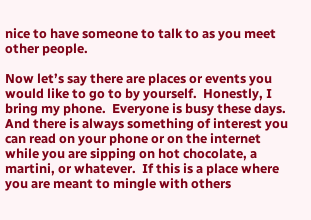nice to have someone to talk to as you meet other people.

Now let’s say there are places or events you would like to go to by yourself.  Honestly, I bring my phone.  Everyone is busy these days.  And there is always something of interest you can read on your phone or on the internet while you are sipping on hot chocolate, a martini, or whatever.  If this is a place where you are meant to mingle with others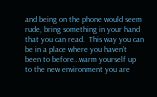and being on the phone would seem rude, bring something in your hand that you can read.  This way you can be in a place where you haven’t been to before…warm yourself up to the new environment you are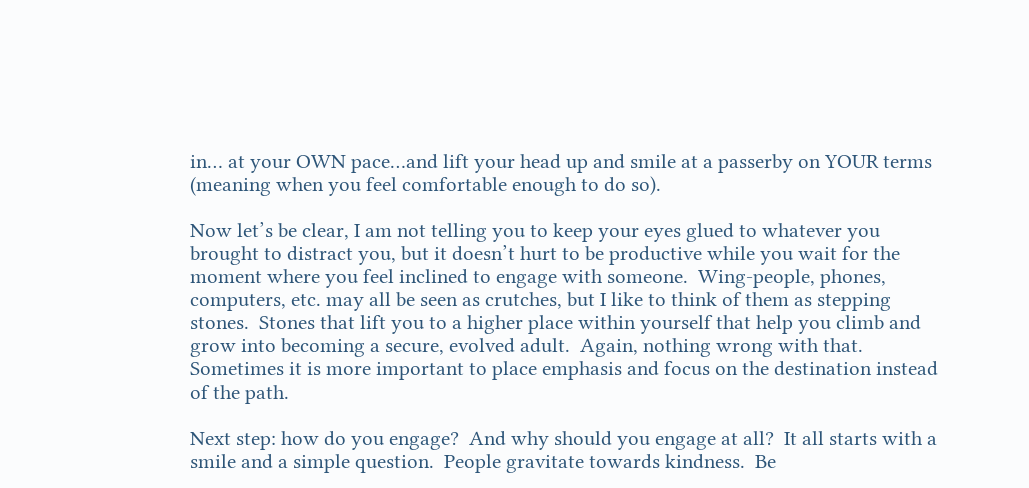in… at your OWN pace…and lift your head up and smile at a passerby on YOUR terms (meaning when you feel comfortable enough to do so).

Now let’s be clear, I am not telling you to keep your eyes glued to whatever you brought to distract you, but it doesn’t hurt to be productive while you wait for the moment where you feel inclined to engage with someone.  Wing-people, phones, computers, etc. may all be seen as crutches, but I like to think of them as stepping stones.  Stones that lift you to a higher place within yourself that help you climb and grow into becoming a secure, evolved adult.  Again, nothing wrong with that.  Sometimes it is more important to place emphasis and focus on the destination instead of the path.

Next step: how do you engage?  And why should you engage at all?  It all starts with a smile and a simple question.  People gravitate towards kindness.  Be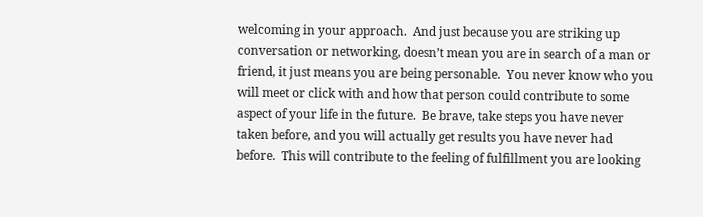welcoming in your approach.  And just because you are striking up conversation or networking, doesn’t mean you are in search of a man or friend, it just means you are being personable.  You never know who you will meet or click with and how that person could contribute to some aspect of your life in the future.  Be brave, take steps you have never taken before, and you will actually get results you have never had before.  This will contribute to the feeling of fulfillment you are looking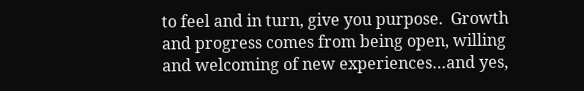to feel and in turn, give you purpose.  Growth and progress comes from being open, willing and welcoming of new experiences…and yes,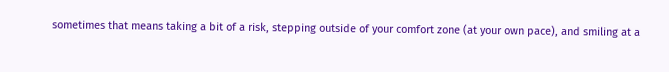sometimes that means taking a bit of a risk, stepping outside of your comfort zone (at your own pace), and smiling at a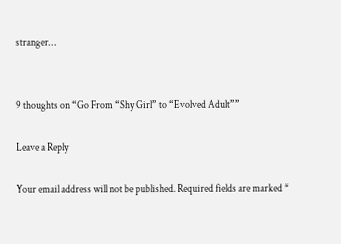stranger…


9 thoughts on “Go From “Shy Girl” to “Evolved Adult””

Leave a Reply

Your email address will not be published. Required fields are marked *